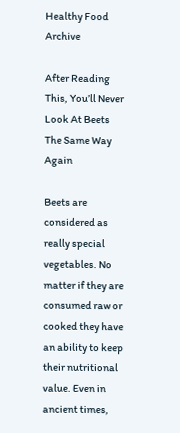Healthy Food Archive

After Reading This, You’ll Never Look At Beets The Same Way Again

Beets are considered as really special vegetables. No matter if they are consumed raw or cooked they have an ability to keep their nutritional value. Even in ancient times,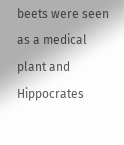beets were seen as a medical plant and Hippocrates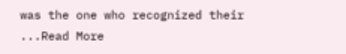was the one who recognized their ...Read More